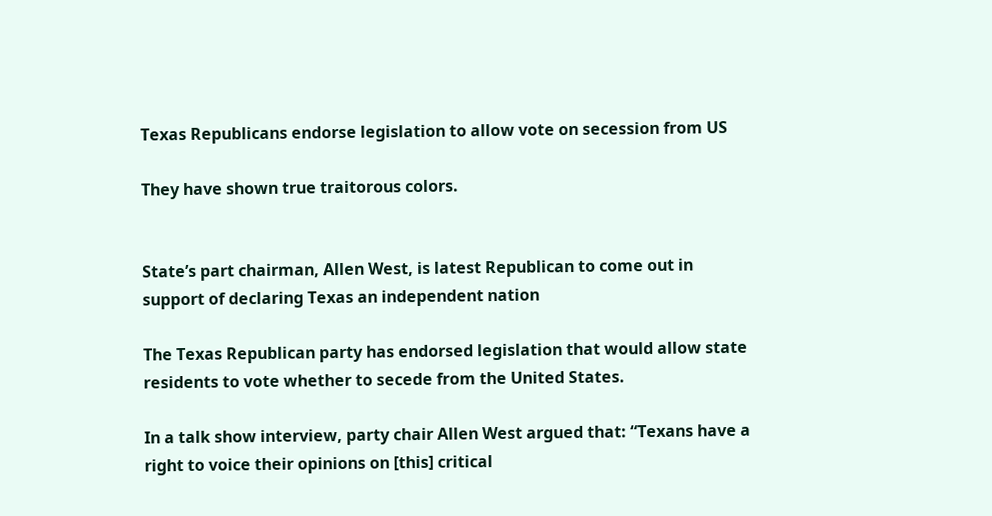Texas Republicans endorse legislation to allow vote on secession from US

They have shown true traitorous colors.


State’s part chairman, Allen West, is latest Republican to come out in support of declaring Texas an independent nation

The Texas Republican party has endorsed legislation that would allow state residents to vote whether to secede from the United States.

In a talk show interview, party chair Allen West argued that: “Texans have a right to voice their opinions on [this] critical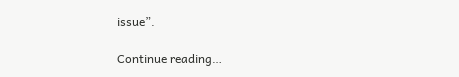issue”.

Continue reading…